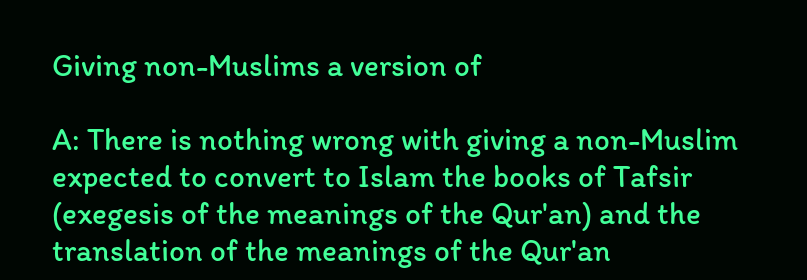Giving non-Muslims a version of

A: There is nothing wrong with giving a non-Muslim expected to convert to Islam the books of Tafsir (exegesis of the meanings of the Qur'an) and the translation of the meanings of the Qur'an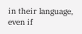in their language, even if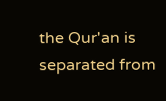the Qur'an is separated from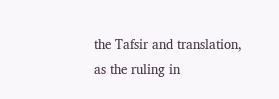the Tafsir and translation, as the ruling in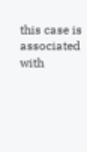this case is associated with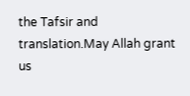the Tafsir and translation.May Allah grant us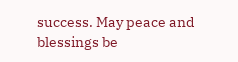success. May peace and blessings be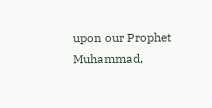upon our Prophet Muhammad,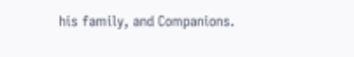his family, and Companions.